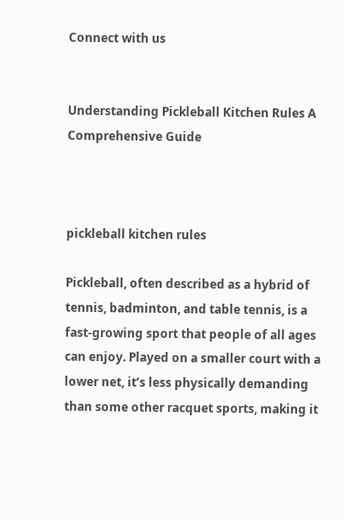Connect with us


Understanding Pickleball Kitchen Rules A Comprehensive Guide



pickleball kitchen rules

Pickleball, often described as a hybrid of tennis, badminton, and table tennis, is a fast-growing sport that people of all ages can enjoy. Played on a smaller court with a lower net, it’s less physically demanding than some other racquet sports, making it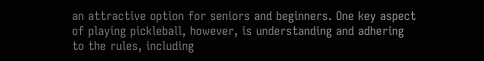an attractive option for seniors and beginners. One key aspect of playing pickleball, however, is understanding and adhering to the rules, including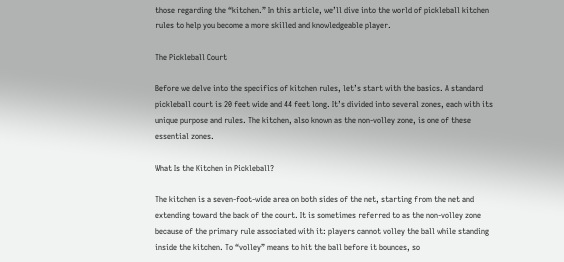those regarding the “kitchen.” In this article, we’ll dive into the world of pickleball kitchen rules to help you become a more skilled and knowledgeable player.

The Pickleball Court

Before we delve into the specifics of kitchen rules, let’s start with the basics. A standard pickleball court is 20 feet wide and 44 feet long. It’s divided into several zones, each with its unique purpose and rules. The kitchen, also known as the non-volley zone, is one of these essential zones.

What Is the Kitchen in Pickleball?

The kitchen is a seven-foot-wide area on both sides of the net, starting from the net and extending toward the back of the court. It is sometimes referred to as the non-volley zone because of the primary rule associated with it: players cannot volley the ball while standing inside the kitchen. To “volley” means to hit the ball before it bounces, so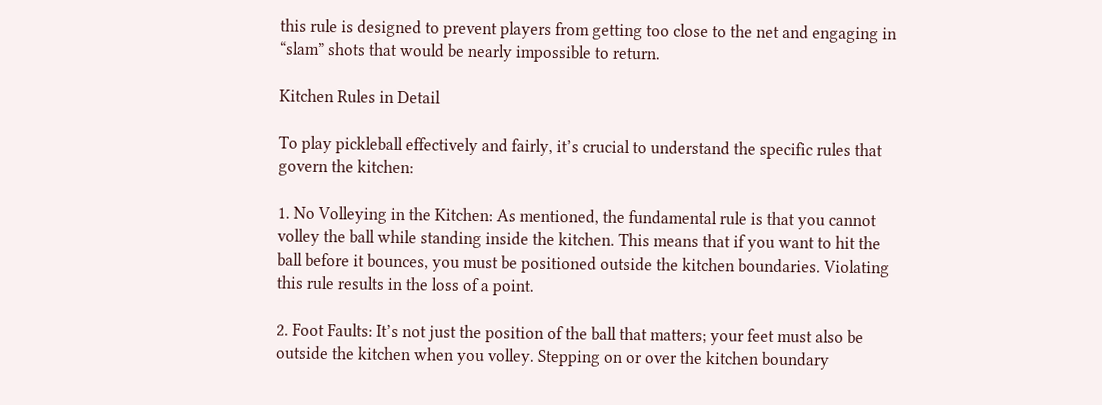this rule is designed to prevent players from getting too close to the net and engaging in “slam” shots that would be nearly impossible to return.

Kitchen Rules in Detail

To play pickleball effectively and fairly, it’s crucial to understand the specific rules that govern the kitchen:

1. No Volleying in the Kitchen: As mentioned, the fundamental rule is that you cannot volley the ball while standing inside the kitchen. This means that if you want to hit the ball before it bounces, you must be positioned outside the kitchen boundaries. Violating this rule results in the loss of a point.

2. Foot Faults: It’s not just the position of the ball that matters; your feet must also be outside the kitchen when you volley. Stepping on or over the kitchen boundary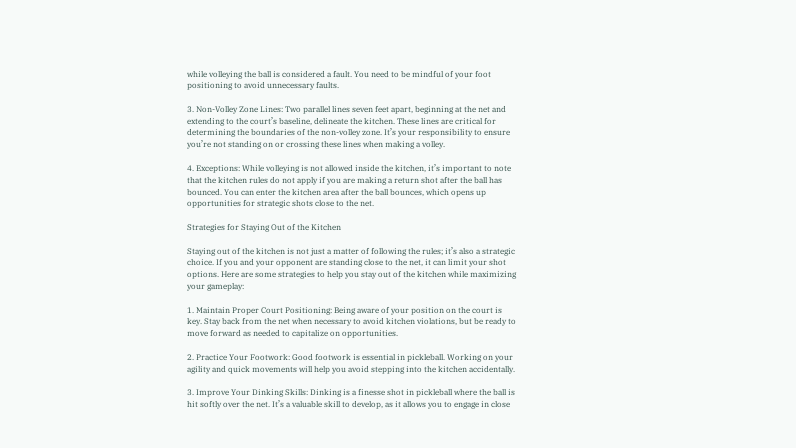while volleying the ball is considered a fault. You need to be mindful of your foot positioning to avoid unnecessary faults.

3. Non-Volley Zone Lines: Two parallel lines seven feet apart, beginning at the net and extending to the court’s baseline, delineate the kitchen. These lines are critical for determining the boundaries of the non-volley zone. It’s your responsibility to ensure you’re not standing on or crossing these lines when making a volley.

4. Exceptions: While volleying is not allowed inside the kitchen, it’s important to note that the kitchen rules do not apply if you are making a return shot after the ball has bounced. You can enter the kitchen area after the ball bounces, which opens up opportunities for strategic shots close to the net.

Strategies for Staying Out of the Kitchen

Staying out of the kitchen is not just a matter of following the rules; it’s also a strategic choice. If you and your opponent are standing close to the net, it can limit your shot options. Here are some strategies to help you stay out of the kitchen while maximizing your gameplay:

1. Maintain Proper Court Positioning: Being aware of your position on the court is key. Stay back from the net when necessary to avoid kitchen violations, but be ready to move forward as needed to capitalize on opportunities.

2. Practice Your Footwork: Good footwork is essential in pickleball. Working on your agility and quick movements will help you avoid stepping into the kitchen accidentally.

3. Improve Your Dinking Skills: Dinking is a finesse shot in pickleball where the ball is hit softly over the net. It’s a valuable skill to develop, as it allows you to engage in close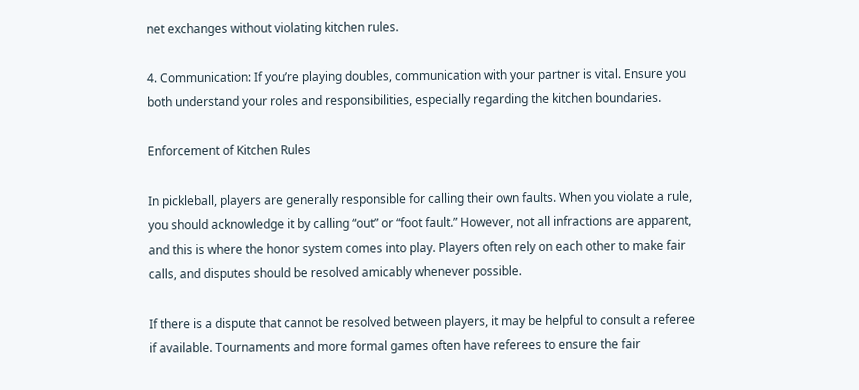net exchanges without violating kitchen rules.

4. Communication: If you’re playing doubles, communication with your partner is vital. Ensure you both understand your roles and responsibilities, especially regarding the kitchen boundaries.

Enforcement of Kitchen Rules

In pickleball, players are generally responsible for calling their own faults. When you violate a rule, you should acknowledge it by calling “out” or “foot fault.” However, not all infractions are apparent, and this is where the honor system comes into play. Players often rely on each other to make fair calls, and disputes should be resolved amicably whenever possible.

If there is a dispute that cannot be resolved between players, it may be helpful to consult a referee if available. Tournaments and more formal games often have referees to ensure the fair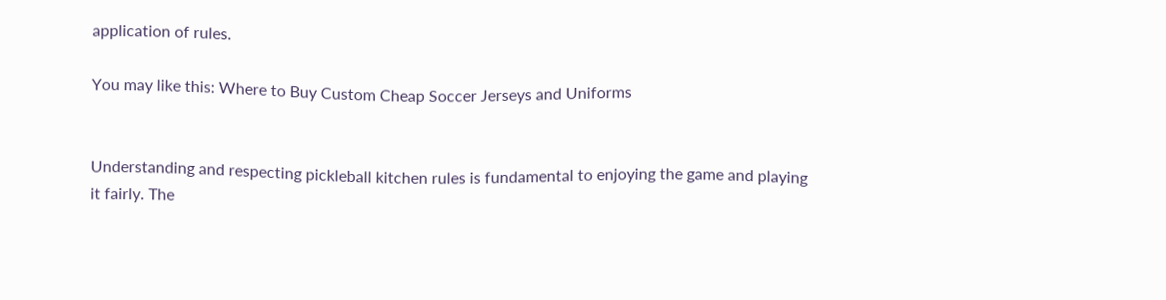application of rules.

You may like this: Where to Buy Custom Cheap Soccer Jerseys and Uniforms


Understanding and respecting pickleball kitchen rules is fundamental to enjoying the game and playing it fairly. The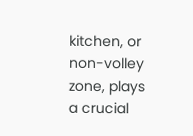kitchen, or non-volley zone, plays a crucial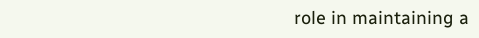role in maintaining a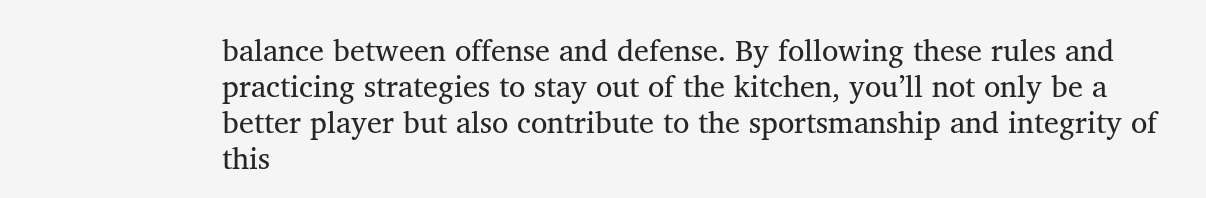balance between offense and defense. By following these rules and practicing strategies to stay out of the kitchen, you’ll not only be a better player but also contribute to the sportsmanship and integrity of this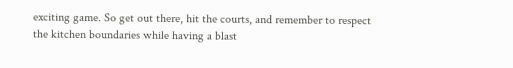exciting game. So get out there, hit the courts, and remember to respect the kitchen boundaries while having a blast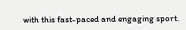with this fast-paced and engaging sport.